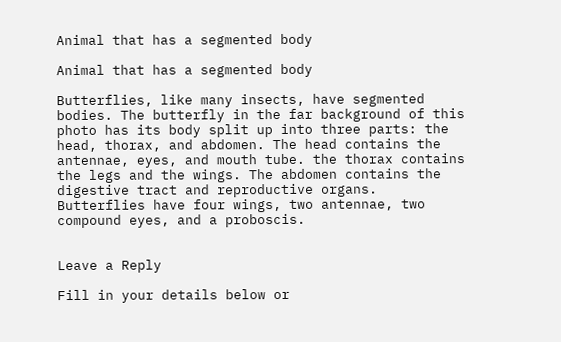Animal that has a segmented body

Animal that has a segmented body

Butterflies, like many insects, have segmented bodies. The butterfly in the far background of this photo has its body split up into three parts: the head, thorax, and abdomen. The head contains the antennae, eyes, and mouth tube. the thorax contains the legs and the wings. The abdomen contains the digestive tract and reproductive organs. Butterflies have four wings, two antennae, two compound eyes, and a proboscis.


Leave a Reply

Fill in your details below or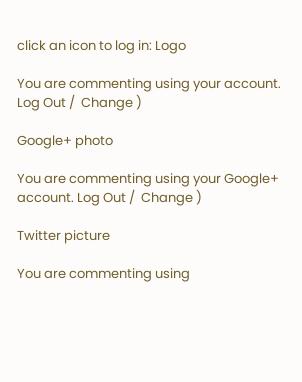click an icon to log in: Logo

You are commenting using your account. Log Out /  Change )

Google+ photo

You are commenting using your Google+ account. Log Out /  Change )

Twitter picture

You are commenting using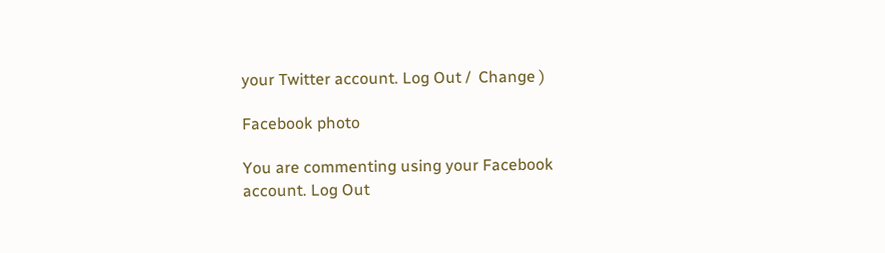your Twitter account. Log Out /  Change )

Facebook photo

You are commenting using your Facebook account. Log Out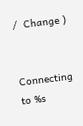/  Change )


Connecting to %s